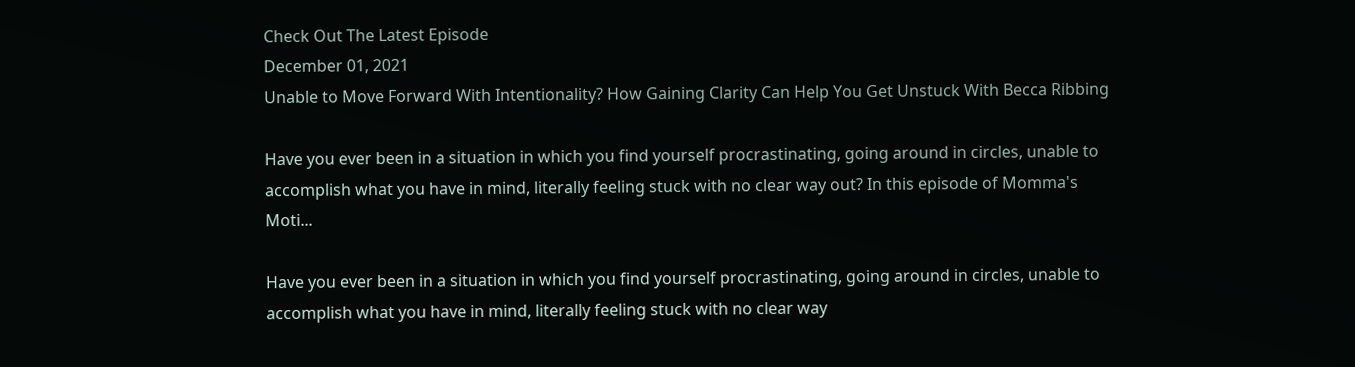Check Out The Latest Episode
December 01, 2021
Unable to Move Forward With Intentionality? How Gaining Clarity Can Help You Get Unstuck With Becca Ribbing

Have you ever been in a situation in which you find yourself procrastinating, going around in circles, unable to accomplish what you have in mind, literally feeling stuck with no clear way out? In this episode of Momma's Moti...

Have you ever been in a situation in which you find yourself procrastinating, going around in circles, unable to accomplish what you have in mind, literally feeling stuck with no clear way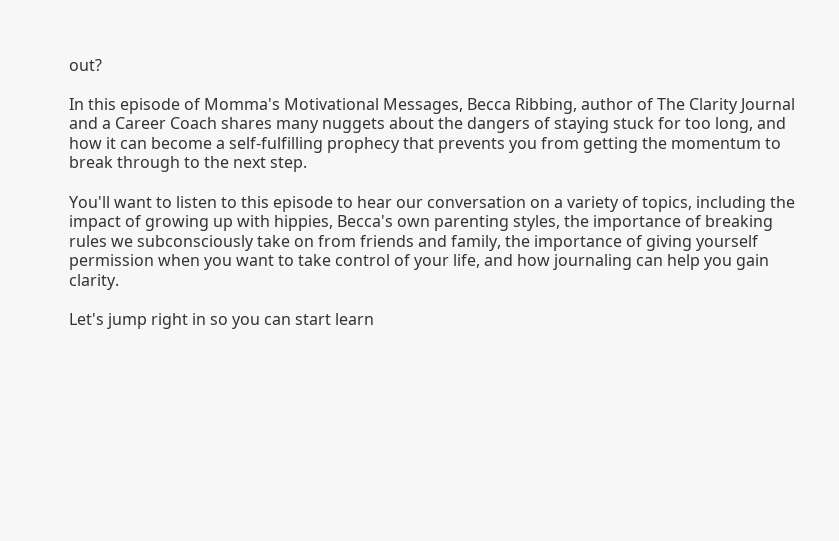out?

In this episode of Momma's Motivational Messages, Becca Ribbing, author of The Clarity Journal  and a Career Coach shares many nuggets about the dangers of staying stuck for too long, and how it can become a self-fulfilling prophecy that prevents you from getting the momentum to break through to the next step.

You'll want to listen to this episode to hear our conversation on a variety of topics, including the impact of growing up with hippies, Becca's own parenting styles, the importance of breaking rules we subconsciously take on from friends and family, the importance of giving yourself permission when you want to take control of your life, and how journaling can help you gain clarity.

Let's jump right in so you can start learn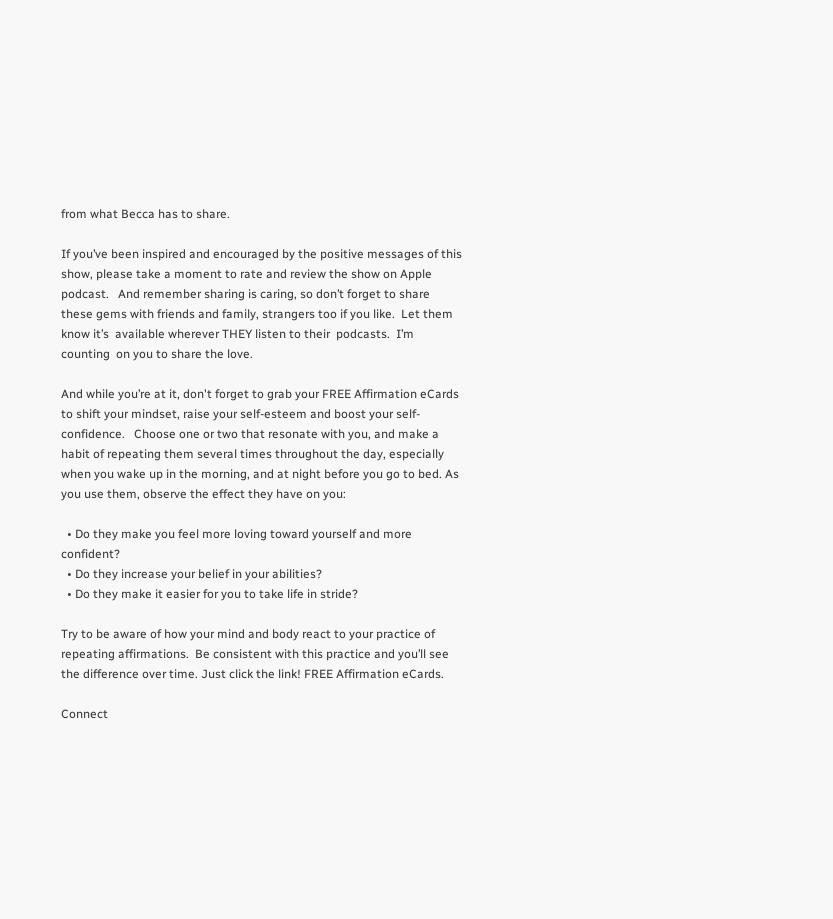from what Becca has to share.

If you’ve been inspired and encouraged by the positive messages of this show, please take a moment to rate and review the show on Apple podcast.   And remember sharing is caring, so don’t forget to share these gems with friends and family, strangers too if you like.  Let them  know it’s  available wherever THEY listen to their  podcasts.  I’m counting  on you to share the love.

And while you’re at it, don't forget to grab your FREE Affirmation eCards to shift your mindset, raise your self-esteem and boost your self-confidence.   Choose one or two that resonate with you, and make a habit of repeating them several times throughout the day, especially when you wake up in the morning, and at night before you go to bed. As you use them, observe the effect they have on you:

  • Do they make you feel more loving toward yourself and more confident?
  • Do they increase your belief in your abilities?
  • Do they make it easier for you to take life in stride?

Try to be aware of how your mind and body react to your practice of repeating affirmations.  Be consistent with this practice and you’ll see the difference over time. Just click the link! FREE Affirmation eCards.

Connect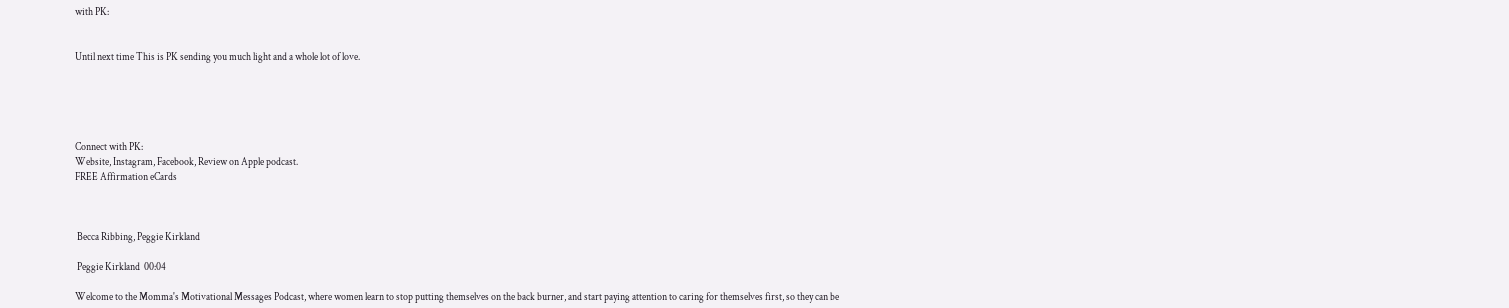with PK:


Until next time This is PK sending you much light and a whole lot of love.





Connect with PK:
Website, Instagram, Facebook, Review on Apple podcast.
FREE Affirmation eCards



 Becca Ribbing, Peggie Kirkland

 Peggie Kirkland  00:04

Welcome to the Momma's Motivational Messages Podcast, where women learn to stop putting themselves on the back burner, and start paying attention to caring for themselves first, so they can be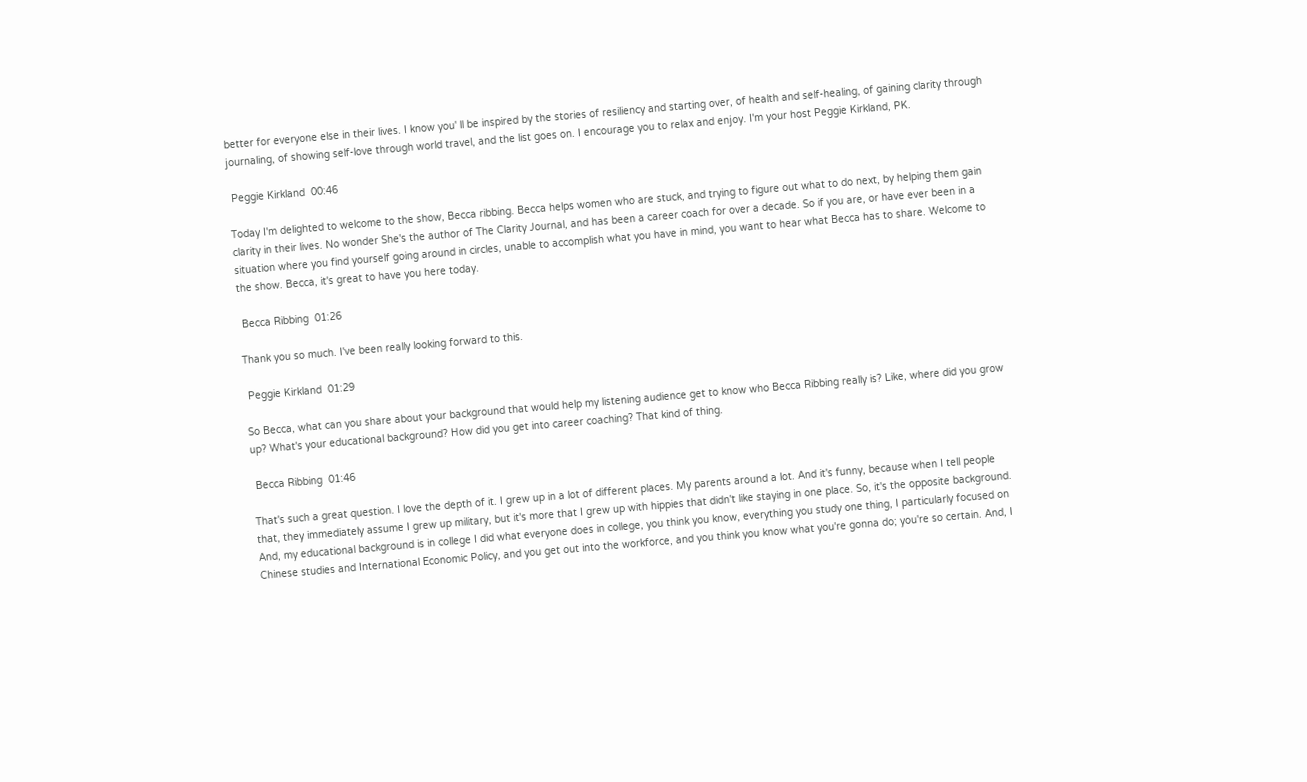better for everyone else in their lives. I know you' ll be inspired by the stories of resiliency and starting over, of health and self-healing, of gaining clarity through journaling, of showing self-love through world travel, and the list goes on. I encourage you to relax and enjoy. I'm your host Peggie Kirkland, PK.

 Peggie Kirkland  00:46

Today I'm delighted to welcome to the show, Becca ribbing. Becca helps women who are stuck, and trying to figure out what to do next, by helping them gain clarity in their lives. No wonder She's the author of The Clarity Journal, and has been a career coach for over a decade. So if you are, or have ever been in a situation where you find yourself going around in circles, unable to accomplish what you have in mind, you want to hear what Becca has to share. Welcome to the show. Becca, it's great to have you here today.

 Becca Ribbing  01:26

Thank you so much. I've been really looking forward to this.

 Peggie Kirkland  01:29

So Becca, what can you share about your background that would help my listening audience get to know who Becca Ribbing really is? Like, where did you grow up? What's your educational background? How did you get into career coaching? That kind of thing.

 Becca Ribbing  01:46

That's such a great question. I love the depth of it. I grew up in a lot of different places. My parents around a lot. And it's funny, because when I tell people that, they immediately assume I grew up military, but it's more that I grew up with hippies that didn't like staying in one place. So, it's the opposite background. And, my educational background is in college I did what everyone does in college, you think you know, everything you study one thing, I particularly focused on Chinese studies and International Economic Policy, and you get out into the workforce, and you think you know what you're gonna do; you're so certain. And, I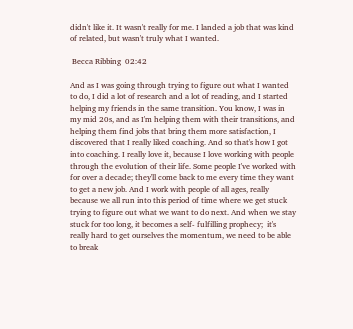didn't like it. It wasn't really for me. I landed a job that was kind of related, but wasn't truly what I wanted.

 Becca Ribbing  02:42

And as I was going through trying to figure out what I wanted to do, I did a lot of research and a lot of reading, and I started helping my friends in the same transition. You know, I was in my mid 20s, and as I'm helping them with their transitions, and helping them find jobs that bring them more satisfaction, I discovered that I really liked coaching. And so that's how I got into coaching. I really love it, because I love working with people through the evolution of their life. Some people I've worked with for over a decade; they'll come back to me every time they want to get a new job. And I work with people of all ages, really because we all run into this period of time where we get stuck trying to figure out what we want to do next. And when we stay stuck for too long, it becomes a self- fulfilling prophecy;  it's really hard to get ourselves the momentum, we need to be able to break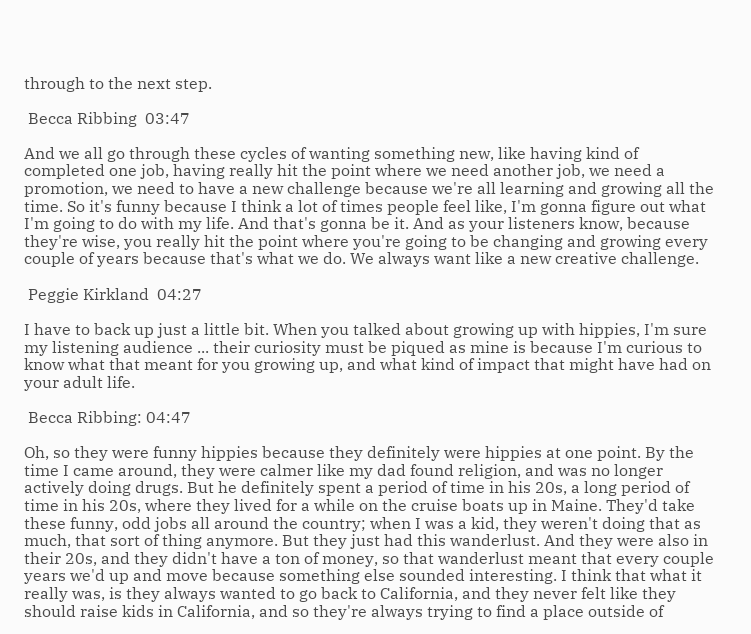through to the next step.

 Becca Ribbing  03:47

And we all go through these cycles of wanting something new, like having kind of completed one job, having really hit the point where we need another job, we need a promotion, we need to have a new challenge because we're all learning and growing all the time. So it's funny because I think a lot of times people feel like, I'm gonna figure out what I'm going to do with my life. And that's gonna be it. And as your listeners know, because they're wise, you really hit the point where you're going to be changing and growing every couple of years because that's what we do. We always want like a new creative challenge.

 Peggie Kirkland  04:27

I have to back up just a little bit. When you talked about growing up with hippies, I'm sure my listening audience ... their curiosity must be piqued as mine is because I'm curious to know what that meant for you growing up, and what kind of impact that might have had on your adult life.

 Becca Ribbing: 04:47

Oh, so they were funny hippies because they definitely were hippies at one point. By the time I came around, they were calmer like my dad found religion, and was no longer actively doing drugs. But he definitely spent a period of time in his 20s, a long period of time in his 20s, where they lived for a while on the cruise boats up in Maine. They'd take these funny, odd jobs all around the country; when I was a kid, they weren't doing that as much, that sort of thing anymore. But they just had this wanderlust. And they were also in their 20s, and they didn't have a ton of money, so that wanderlust meant that every couple years we'd up and move because something else sounded interesting. I think that what it really was, is they always wanted to go back to California, and they never felt like they should raise kids in California, and so they're always trying to find a place outside of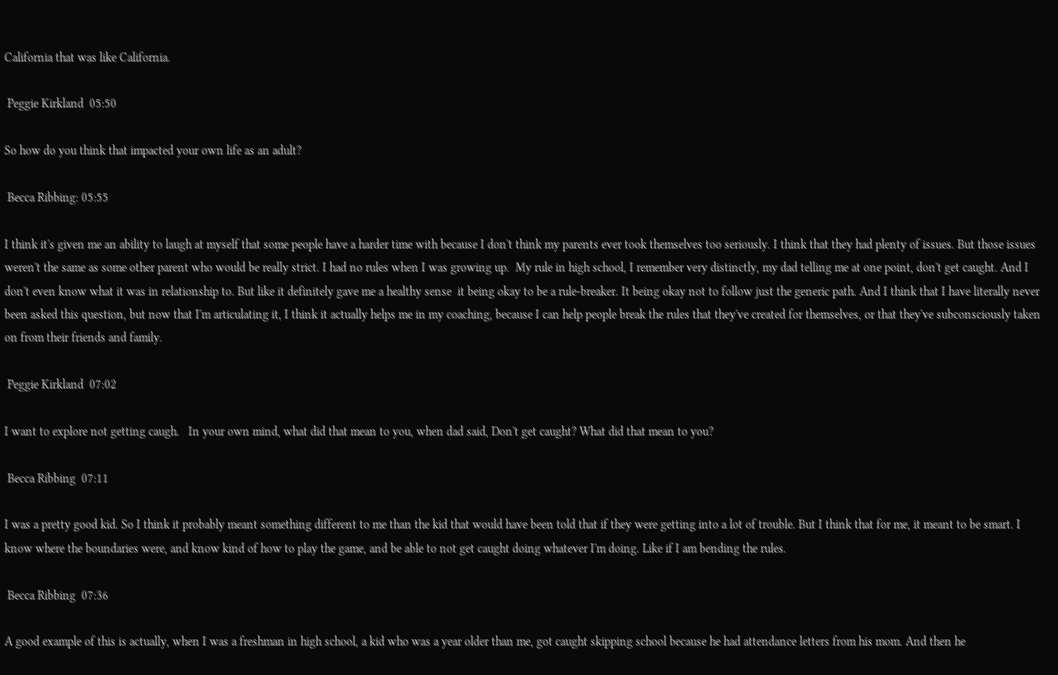California that was like California.

 Peggie Kirkland  05:50

So how do you think that impacted your own life as an adult?

 Becca Ribbing: 05:55

I think it's given me an ability to laugh at myself that some people have a harder time with because I don't think my parents ever took themselves too seriously. I think that they had plenty of issues. But those issues weren't the same as some other parent who would be really strict. I had no rules when I was growing up.  My rule in high school, I remember very distinctly, my dad telling me at one point, don't get caught. And I don't even know what it was in relationship to. But like it definitely gave me a healthy sense  it being okay to be a rule-breaker. It being okay not to follow just the generic path. And I think that I have literally never been asked this question, but now that I'm articulating it, I think it actually helps me in my coaching, because I can help people break the rules that they've created for themselves, or that they've subconsciously taken on from their friends and family.

 Peggie Kirkland  07:02

I want to explore not getting caugh.   In your own mind, what did that mean to you, when dad said, Don't get caught? What did that mean to you?

 Becca Ribbing  07:11

I was a pretty good kid. So I think it probably meant something different to me than the kid that would have been told that if they were getting into a lot of trouble. But I think that for me, it meant to be smart. I know where the boundaries were, and know kind of how to play the game, and be able to not get caught doing whatever I'm doing. Like if I am bending the rules.

 Becca Ribbing  07:36

A good example of this is actually, when I was a freshman in high school, a kid who was a year older than me, got caught skipping school because he had attendance letters from his mom. And then he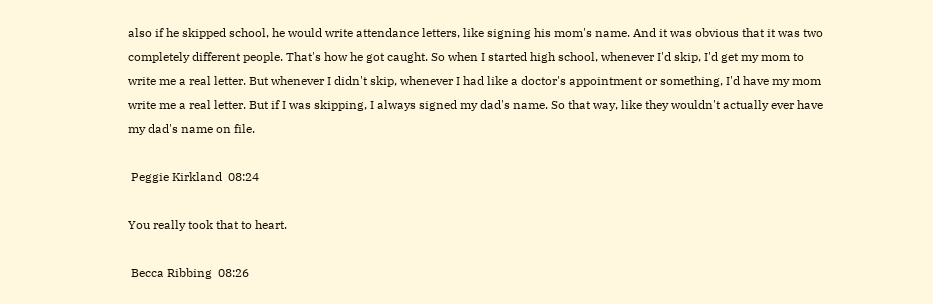also if he skipped school, he would write attendance letters, like signing his mom's name. And it was obvious that it was two completely different people. That's how he got caught. So when I started high school, whenever I'd skip, I'd get my mom to write me a real letter. But whenever I didn't skip, whenever I had like a doctor's appointment or something, I'd have my mom write me a real letter. But if I was skipping, I always signed my dad's name. So that way, like they wouldn't actually ever have my dad's name on file.

 Peggie Kirkland  08:24

You really took that to heart.

 Becca Ribbing  08:26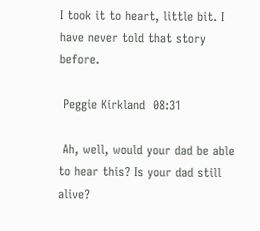I took it to heart, little bit. I have never told that story before.

 Peggie Kirkland  08:31

 Ah, well, would your dad be able to hear this? Is your dad still alive?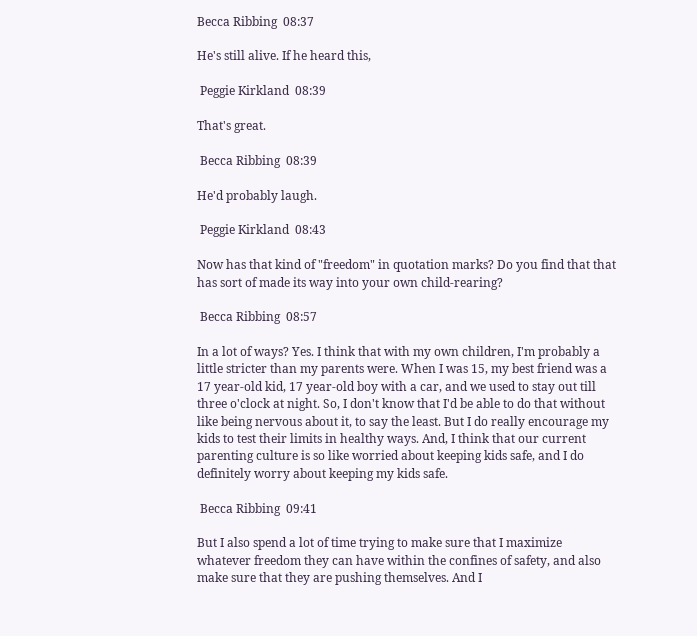Becca Ribbing  08:37

He's still alive. If he heard this,

 Peggie Kirkland  08:39

That's great.

 Becca Ribbing  08:39

He'd probably laugh.

 Peggie Kirkland  08:43

Now has that kind of "freedom" in quotation marks? Do you find that that has sort of made its way into your own child-rearing?

 Becca Ribbing  08:57

In a lot of ways? Yes. I think that with my own children, I'm probably a little stricter than my parents were. When I was 15, my best friend was a 17 year-old kid, 17 year-old boy with a car, and we used to stay out till three o'clock at night. So, I don't know that I'd be able to do that without like being nervous about it, to say the least. But I do really encourage my kids to test their limits in healthy ways. And, I think that our current parenting culture is so like worried about keeping kids safe, and I do definitely worry about keeping my kids safe.

 Becca Ribbing  09:41

But I also spend a lot of time trying to make sure that I maximize whatever freedom they can have within the confines of safety, and also make sure that they are pushing themselves. And I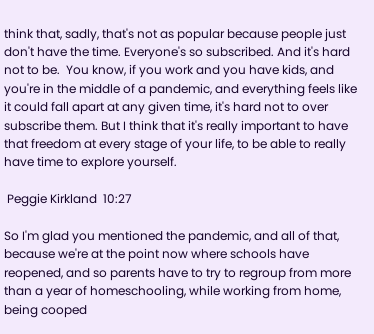think that, sadly, that's not as popular because people just don't have the time. Everyone's so subscribed. And it's hard not to be.  You know, if you work and you have kids, and you're in the middle of a pandemic, and everything feels like it could fall apart at any given time, it's hard not to over subscribe them. But I think that it's really important to have that freedom at every stage of your life, to be able to really have time to explore yourself.

 Peggie Kirkland  10:27

So I'm glad you mentioned the pandemic, and all of that, because we're at the point now where schools have reopened, and so parents have to try to regroup from more than a year of homeschooling, while working from home, being cooped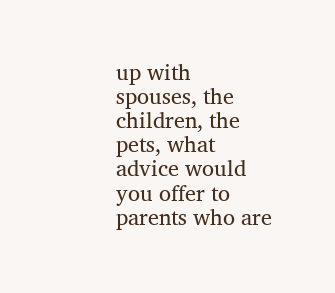up with spouses, the children, the pets, what advice would you offer to parents who are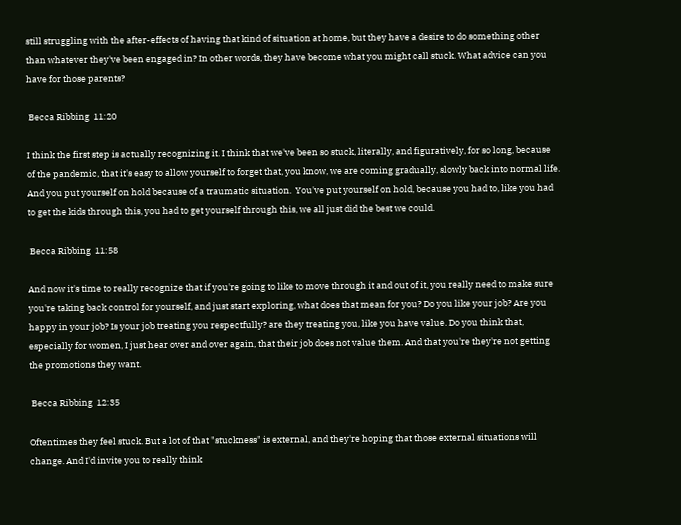still struggling with the after-effects of having that kind of situation at home, but they have a desire to do something other than whatever they've been engaged in? In other words, they have become what you might call stuck. What advice can you have for those parents?

 Becca Ribbing  11:20

I think the first step is actually recognizing it. I think that we've been so stuck, literally, and figuratively, for so long, because of the pandemic, that it's easy to allow yourself to forget that, you know, we are coming gradually, slowly back into normal life. And you put yourself on hold because of a traumatic situation.  You've put yourself on hold, because you had to, like you had to get the kids through this, you had to get yourself through this, we all just did the best we could.

 Becca Ribbing  11:58

And now it's time to really recognize that if you're going to like to move through it and out of it, you really need to make sure you're taking back control for yourself, and just start exploring, what does that mean for you? Do you like your job? Are you happy in your job? Is your job treating you respectfully? are they treating you, like you have value. Do you think that, especially for women, I just hear over and over again, that their job does not value them. And that you're they're not getting the promotions they want.

 Becca Ribbing  12:35

Oftentimes they feel stuck. But a lot of that "stuckness" is external, and they're hoping that those external situations will change. And I'd invite you to really think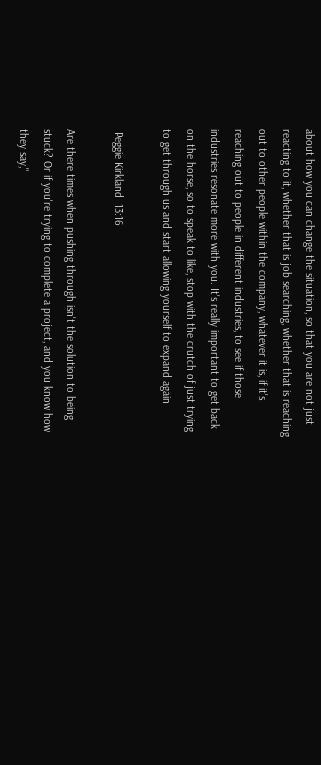about how you can change the situation, so that you are not just reacting to it, whether that is job searching, whether that is reaching out to other people within the company, whatever it is, if it's reaching out to people in different industries, to see if those industries resonate more with you. It's really important to get back on the horse, so to speak to like, stop with the crutch of just trying to get through us and start allowing yourself to expand again

 Peggie Kirkland  13:16

Are there times when pushing through isn't the solution to being stuck? Or if you're trying to complete a project, and you know how they say,"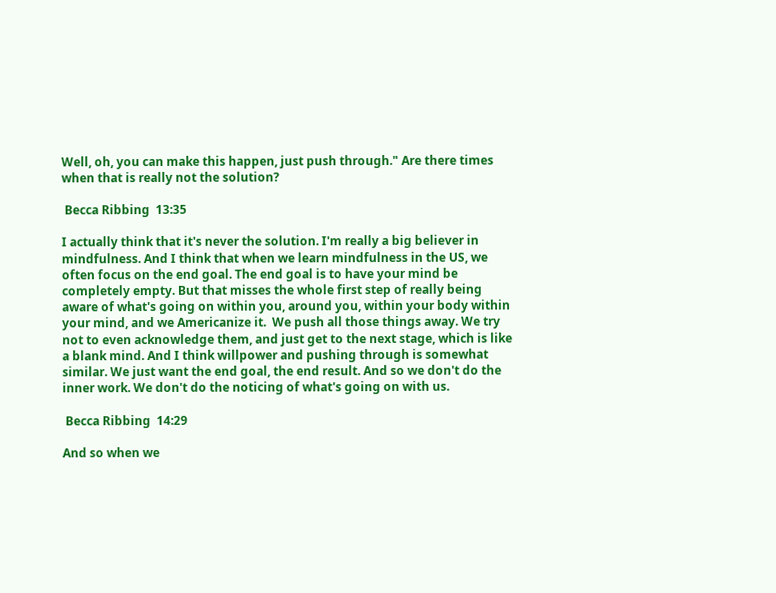Well, oh, you can make this happen, just push through." Are there times when that is really not the solution?

 Becca Ribbing  13:35

I actually think that it's never the solution. I'm really a big believer in mindfulness. And I think that when we learn mindfulness in the US, we often focus on the end goal. The end goal is to have your mind be completely empty. But that misses the whole first step of really being aware of what's going on within you, around you, within your body within your mind, and we Americanize it.  We push all those things away. We try not to even acknowledge them, and just get to the next stage, which is like a blank mind. And I think willpower and pushing through is somewhat similar. We just want the end goal, the end result. And so we don't do the inner work. We don't do the noticing of what's going on with us.

 Becca Ribbing  14:29

And so when we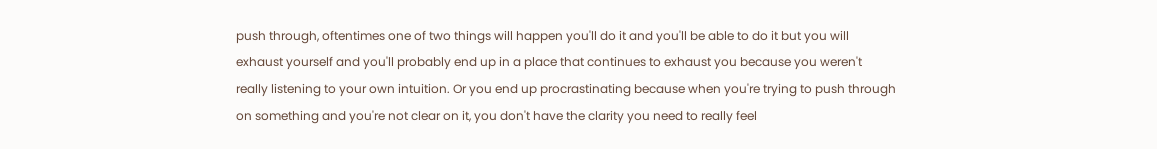push through, oftentimes one of two things will happen you'll do it and you'll be able to do it but you will exhaust yourself and you'll probably end up in a place that continues to exhaust you because you weren't really listening to your own intuition. Or you end up procrastinating because when you're trying to push through on something and you're not clear on it, you don't have the clarity you need to really feel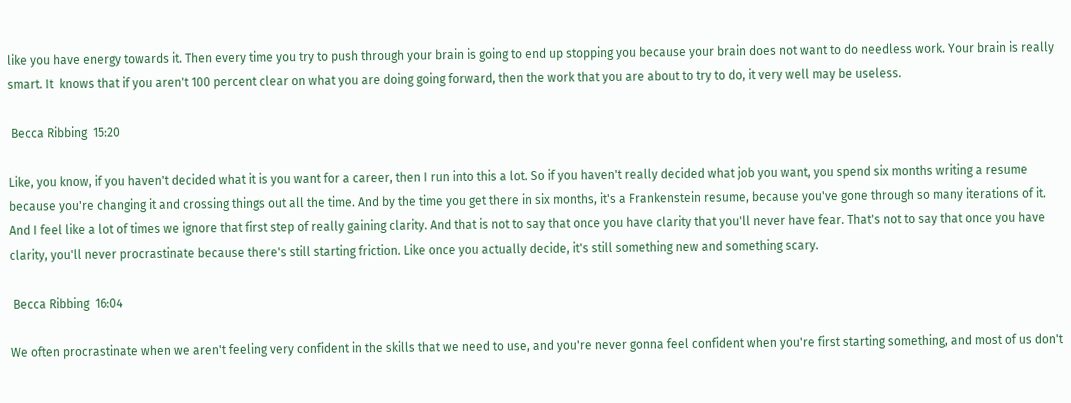like you have energy towards it. Then every time you try to push through your brain is going to end up stopping you because your brain does not want to do needless work. Your brain is really smart. It  knows that if you aren't 100 percent clear on what you are doing going forward, then the work that you are about to try to do, it very well may be useless.

 Becca Ribbing  15:20

Like, you know, if you haven't decided what it is you want for a career, then I run into this a lot. So if you haven't really decided what job you want, you spend six months writing a resume because you're changing it and crossing things out all the time. And by the time you get there in six months, it's a Frankenstein resume, because you've gone through so many iterations of it. And I feel like a lot of times we ignore that first step of really gaining clarity. And that is not to say that once you have clarity that you'll never have fear. That's not to say that once you have clarity, you'll never procrastinate because there's still starting friction. Like once you actually decide, it's still something new and something scary.

 Becca Ribbing  16:04

We often procrastinate when we aren't feeling very confident in the skills that we need to use, and you're never gonna feel confident when you're first starting something, and most of us don't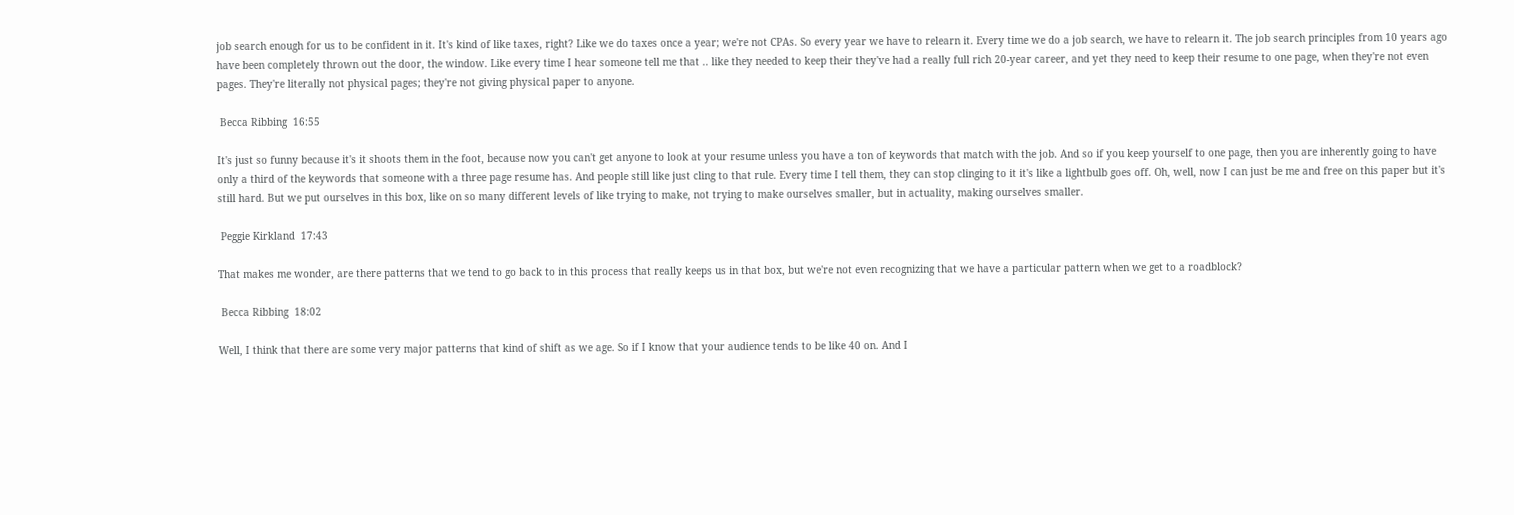job search enough for us to be confident in it. It's kind of like taxes, right? Like we do taxes once a year; we're not CPAs. So every year we have to relearn it. Every time we do a job search, we have to relearn it. The job search principles from 10 years ago have been completely thrown out the door, the window. Like every time I hear someone tell me that .. like they needed to keep their they've had a really full rich 20-year career, and yet they need to keep their resume to one page, when they're not even pages. They're literally not physical pages; they're not giving physical paper to anyone.

 Becca Ribbing  16:55

It's just so funny because it's it shoots them in the foot, because now you can't get anyone to look at your resume unless you have a ton of keywords that match with the job. And so if you keep yourself to one page, then you are inherently going to have only a third of the keywords that someone with a three page resume has. And people still like just cling to that rule. Every time I tell them, they can stop clinging to it it's like a lightbulb goes off. Oh, well, now I can just be me and free on this paper but it's still hard. But we put ourselves in this box, like on so many different levels of like trying to make, not trying to make ourselves smaller, but in actuality, making ourselves smaller.

 Peggie Kirkland  17:43

That makes me wonder, are there patterns that we tend to go back to in this process that really keeps us in that box, but we're not even recognizing that we have a particular pattern when we get to a roadblock?

 Becca Ribbing  18:02

Well, I think that there are some very major patterns that kind of shift as we age. So if I know that your audience tends to be like 40 on. And I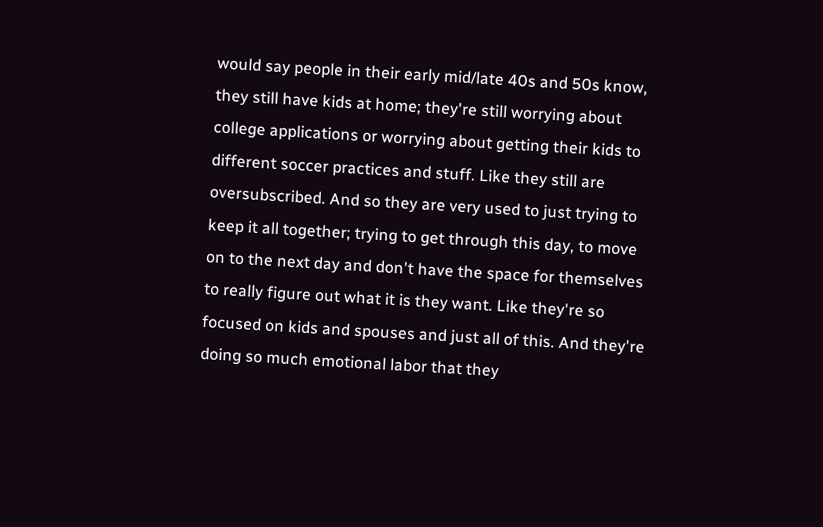would say people in their early mid/late 40s and 50s know, they still have kids at home; they're still worrying about college applications or worrying about getting their kids to different soccer practices and stuff. Like they still are oversubscribed. And so they are very used to just trying to keep it all together; trying to get through this day, to move on to the next day and don't have the space for themselves to really figure out what it is they want. Like they're so focused on kids and spouses and just all of this. And they're doing so much emotional labor that they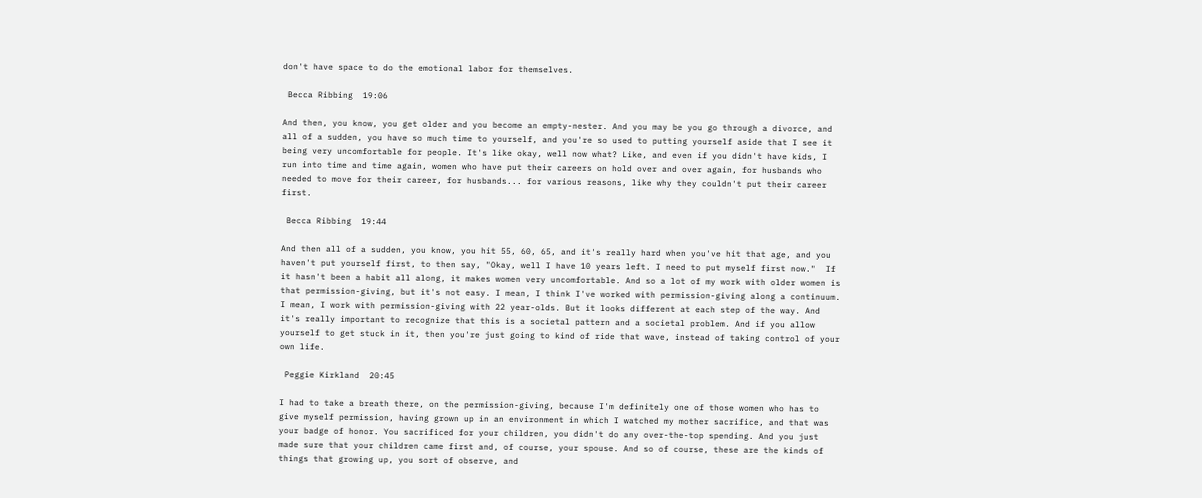don't have space to do the emotional labor for themselves.

 Becca Ribbing  19:06

And then, you know, you get older and you become an empty-nester. And you may be you go through a divorce, and all of a sudden, you have so much time to yourself, and you're so used to putting yourself aside that I see it being very uncomfortable for people. It's like okay, well now what? Like, and even if you didn't have kids, I run into time and time again, women who have put their careers on hold over and over again, for husbands who needed to move for their career, for husbands... for various reasons, like why they couldn't put their career first.

 Becca Ribbing  19:44

And then all of a sudden, you know, you hit 55, 60, 65, and it's really hard when you've hit that age, and you haven't put yourself first, to then say, "Okay, well I have 10 years left. I need to put myself first now."  If it hasn't been a habit all along, it makes women very uncomfortable. And so a lot of my work with older women is that permission-giving, but it's not easy. I mean, I think I've worked with permission-giving along a continuum. I mean, I work with permission-giving with 22 year-olds. But it looks different at each step of the way. And it's really important to recognize that this is a societal pattern and a societal problem. And if you allow yourself to get stuck in it, then you're just going to kind of ride that wave, instead of taking control of your own life.

 Peggie Kirkland  20:45

I had to take a breath there, on the permission-giving, because I'm definitely one of those women who has to give myself permission, having grown up in an environment in which I watched my mother sacrifice, and that was your badge of honor. You sacrificed for your children, you didn't do any over-the-top spending. And you just made sure that your children came first and, of course, your spouse. And so of course, these are the kinds of things that growing up, you sort of observe, and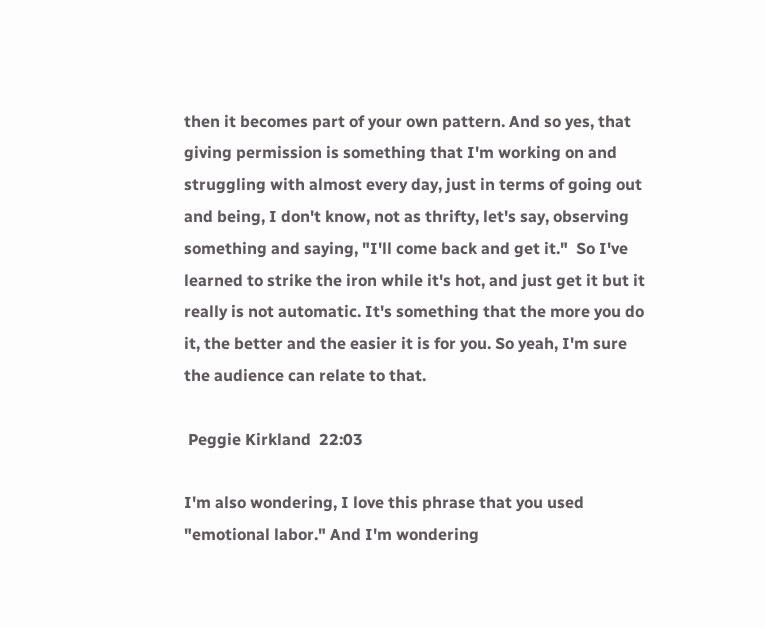then it becomes part of your own pattern. And so yes, that giving permission is something that I'm working on and struggling with almost every day, just in terms of going out and being, I don't know, not as thrifty, let's say, observing something and saying, "I'll come back and get it."  So I've learned to strike the iron while it's hot, and just get it but it really is not automatic. It's something that the more you do it, the better and the easier it is for you. So yeah, I'm sure the audience can relate to that.

 Peggie Kirkland  22:03

I'm also wondering, I love this phrase that you used "emotional labor." And I'm wondering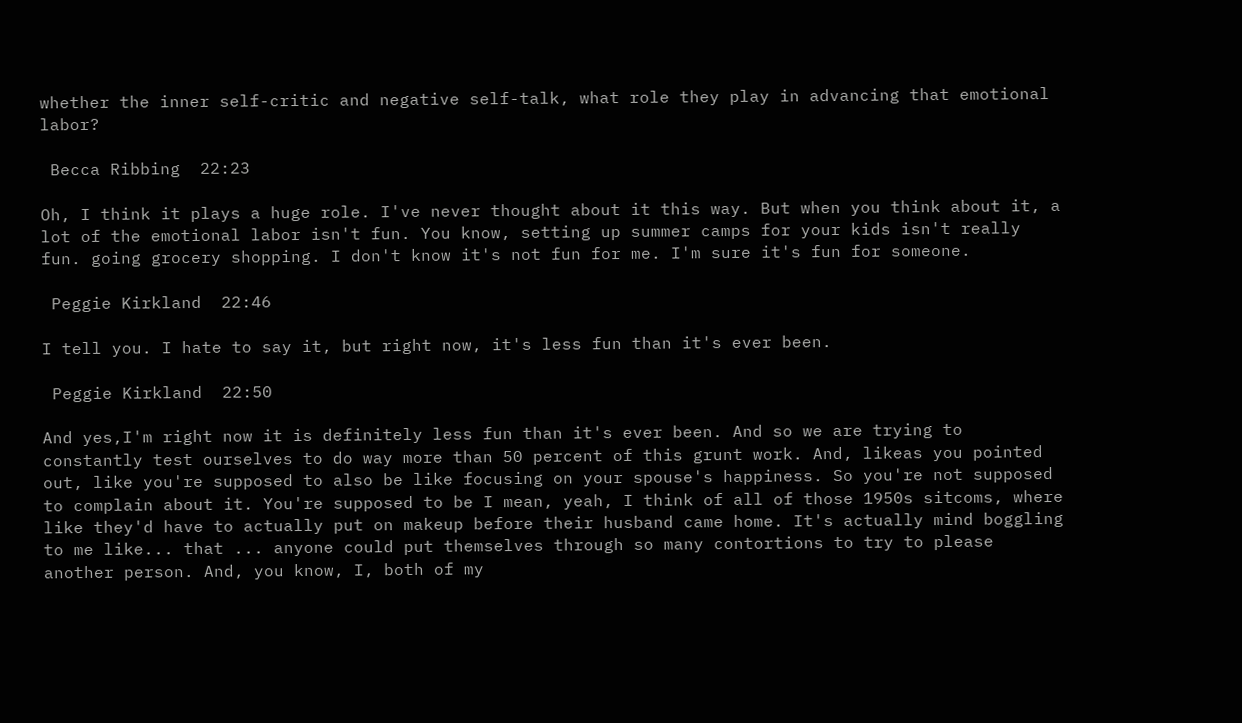whether the inner self-critic and negative self-talk, what role they play in advancing that emotional labor?

 Becca Ribbing  22:23

Oh, I think it plays a huge role. I've never thought about it this way. But when you think about it, a lot of the emotional labor isn't fun. You know, setting up summer camps for your kids isn't really fun. going grocery shopping. I don't know it's not fun for me. I'm sure it's fun for someone.

 Peggie Kirkland  22:46

I tell you. I hate to say it, but right now, it's less fun than it's ever been.

 Peggie Kirkland  22:50

And yes,I'm right now it is definitely less fun than it's ever been. And so we are trying to constantly test ourselves to do way more than 50 percent of this grunt work. And, likeas you pointed out, like you're supposed to also be like focusing on your spouse's happiness. So you're not supposed to complain about it. You're supposed to be I mean, yeah, I think of all of those 1950s sitcoms, where like they'd have to actually put on makeup before their husband came home. It's actually mind boggling to me like... that ... anyone could put themselves through so many contortions to try to please another person. And, you know, I, both of my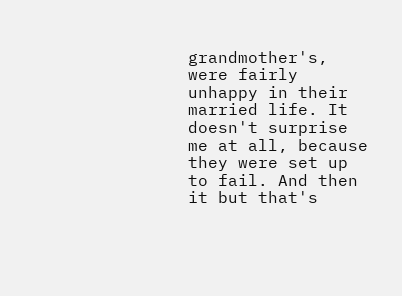grandmother's, were fairly unhappy in their married life. It doesn't surprise me at all, because they were set up to fail. And then it but that's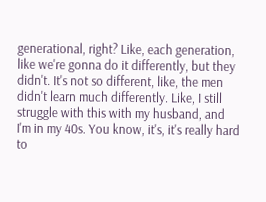generational, right? Like, each generation, like we're gonna do it differently, but they didn't. It's not so different, like, the men didn't learn much differently. Like, I still struggle with this with my husband, and I'm in my 40s. You know, it's, it's really hard to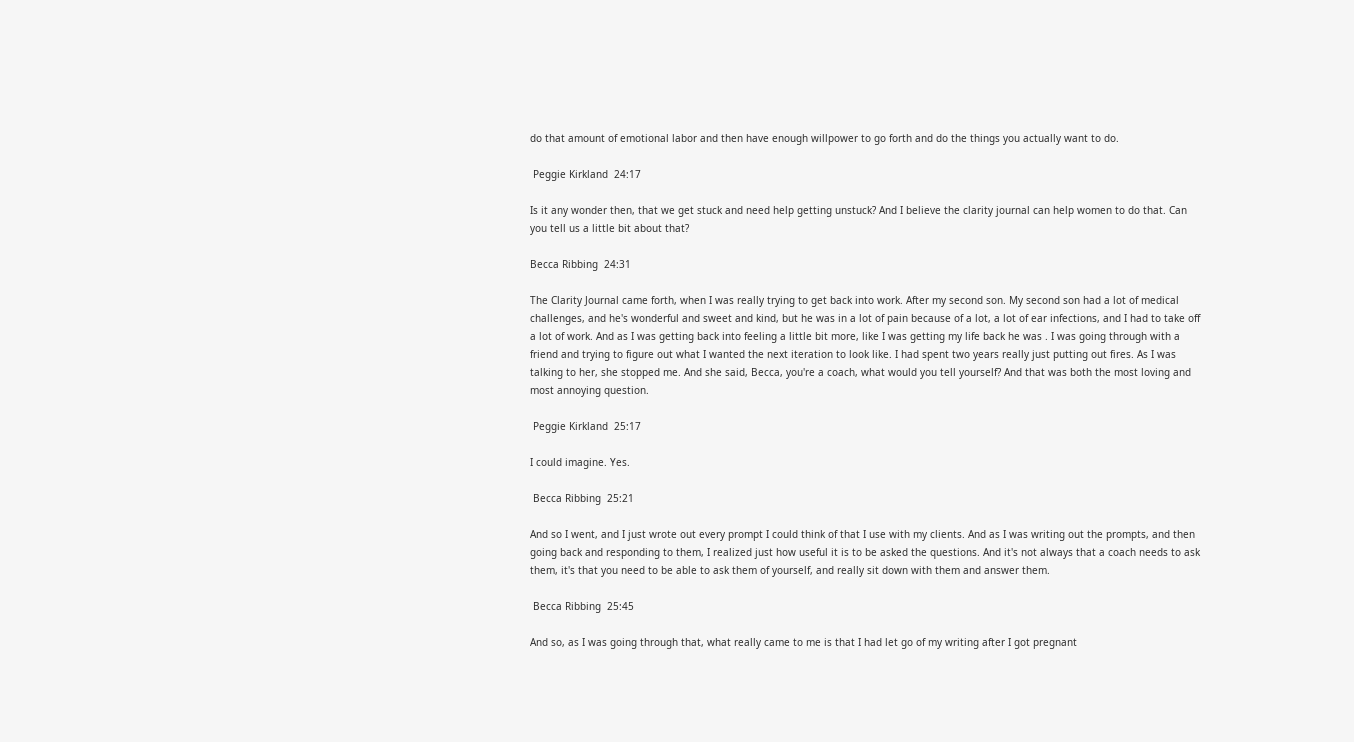do that amount of emotional labor and then have enough willpower to go forth and do the things you actually want to do.

 Peggie Kirkland  24:17

Is it any wonder then, that we get stuck and need help getting unstuck? And I believe the clarity journal can help women to do that. Can you tell us a little bit about that?

Becca Ribbing  24:31

The Clarity Journal came forth, when I was really trying to get back into work. After my second son. My second son had a lot of medical challenges, and he's wonderful and sweet and kind, but he was in a lot of pain because of a lot, a lot of ear infections, and I had to take off a lot of work. And as I was getting back into feeling a little bit more, like I was getting my life back he was . I was going through with a friend and trying to figure out what I wanted the next iteration to look like. I had spent two years really just putting out fires. As I was talking to her, she stopped me. And she said, Becca, you're a coach, what would you tell yourself? And that was both the most loving and most annoying question.

 Peggie Kirkland  25:17

I could imagine. Yes.

 Becca Ribbing  25:21

And so I went, and I just wrote out every prompt I could think of that I use with my clients. And as I was writing out the prompts, and then going back and responding to them, I realized just how useful it is to be asked the questions. And it's not always that a coach needs to ask them, it's that you need to be able to ask them of yourself, and really sit down with them and answer them.

 Becca Ribbing  25:45

And so, as I was going through that, what really came to me is that I had let go of my writing after I got pregnant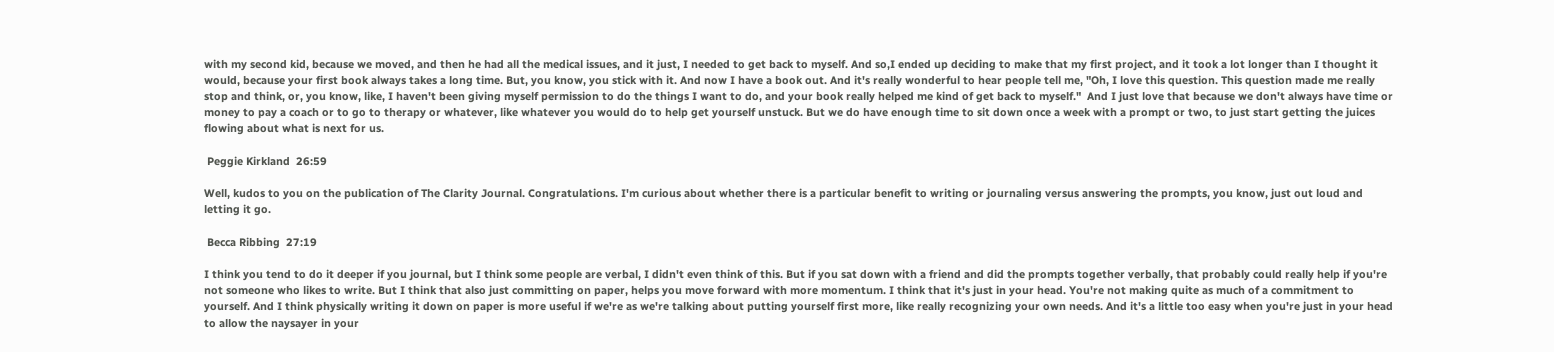with my second kid, because we moved, and then he had all the medical issues, and it just, I needed to get back to myself. And so,I ended up deciding to make that my first project, and it took a lot longer than I thought it would, because your first book always takes a long time. But, you know, you stick with it. And now I have a book out. And it's really wonderful to hear people tell me, "Oh, I love this question. This question made me really stop and think, or, you know, like, I haven't been giving myself permission to do the things I want to do, and your book really helped me kind of get back to myself."  And I just love that because we don't always have time or money to pay a coach or to go to therapy or whatever, like whatever you would do to help get yourself unstuck. But we do have enough time to sit down once a week with a prompt or two, to just start getting the juices flowing about what is next for us.

 Peggie Kirkland  26:59

Well, kudos to you on the publication of The Clarity Journal. Congratulations. I'm curious about whether there is a particular benefit to writing or journaling versus answering the prompts, you know, just out loud and letting it go.

 Becca Ribbing  27:19

I think you tend to do it deeper if you journal, but I think some people are verbal, I didn't even think of this. But if you sat down with a friend and did the prompts together verbally, that probably could really help if you're not someone who likes to write. But I think that also just committing on paper, helps you move forward with more momentum. I think that it's just in your head. You're not making quite as much of a commitment to yourself. And I think physically writing it down on paper is more useful if we're as we're talking about putting yourself first more, like really recognizing your own needs. And it's a little too easy when you're just in your head to allow the naysayer in your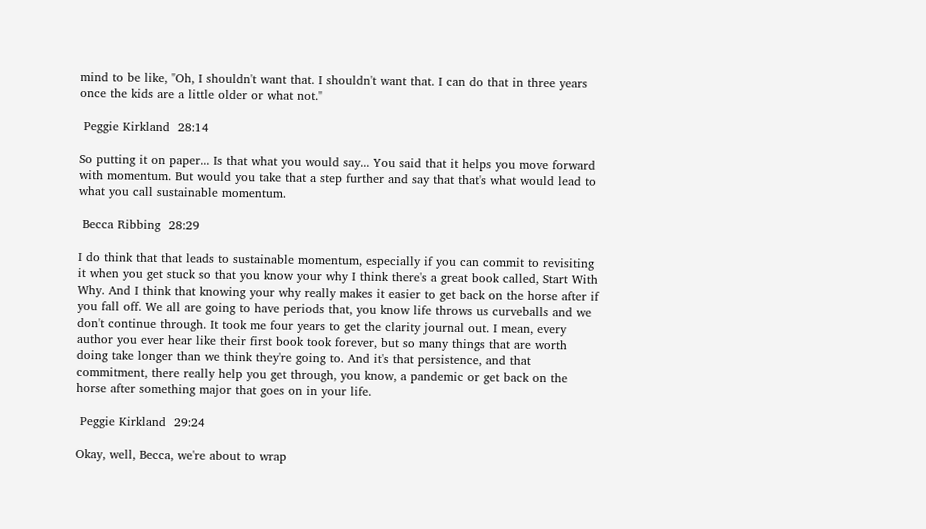mind to be like, "Oh, I shouldn't want that. I shouldn't want that. I can do that in three years once the kids are a little older or what not."

 Peggie Kirkland  28:14

So putting it on paper... Is that what you would say... You said that it helps you move forward with momentum. But would you take that a step further and say that that's what would lead to what you call sustainable momentum.

 Becca Ribbing  28:29

I do think that that leads to sustainable momentum, especially if you can commit to revisiting it when you get stuck so that you know your why I think there's a great book called, Start With Why. And I think that knowing your why really makes it easier to get back on the horse after if you fall off. We all are going to have periods that, you know life throws us curveballs and we don't continue through. It took me four years to get the clarity journal out. I mean, every author you ever hear like their first book took forever, but so many things that are worth doing take longer than we think they're going to. And it's that persistence, and that commitment, there really help you get through, you know, a pandemic or get back on the horse after something major that goes on in your life.

 Peggie Kirkland  29:24

Okay, well, Becca, we're about to wrap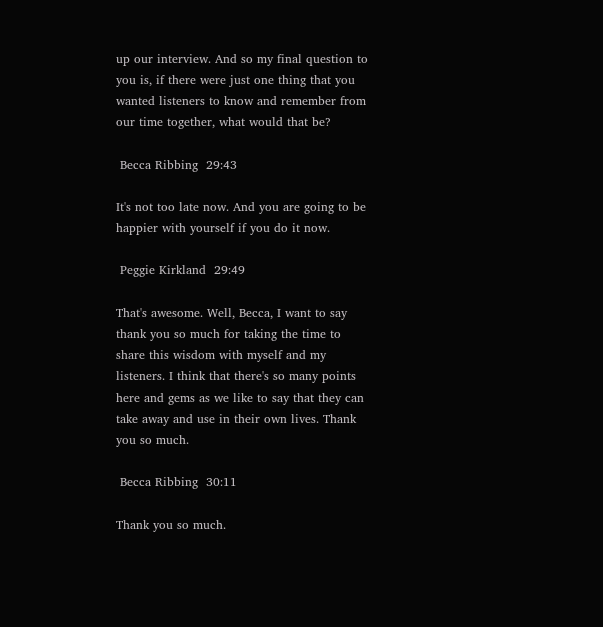up our interview. And so my final question to you is, if there were just one thing that you wanted listeners to know and remember from our time together, what would that be?

 Becca Ribbing  29:43

It's not too late now. And you are going to be happier with yourself if you do it now.

 Peggie Kirkland  29:49

That's awesome. Well, Becca, I want to say thank you so much for taking the time to share this wisdom with myself and my listeners. I think that there's so many points here and gems as we like to say that they can take away and use in their own lives. Thank you so much.

 Becca Ribbing  30:11

Thank you so much.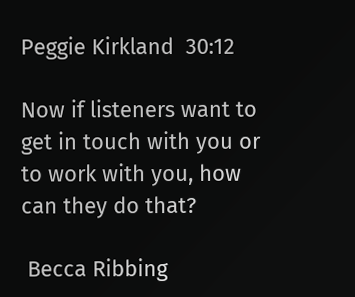Peggie Kirkland  30:12

Now if listeners want to get in touch with you or to work with you, how can they do that?

 Becca Ribbing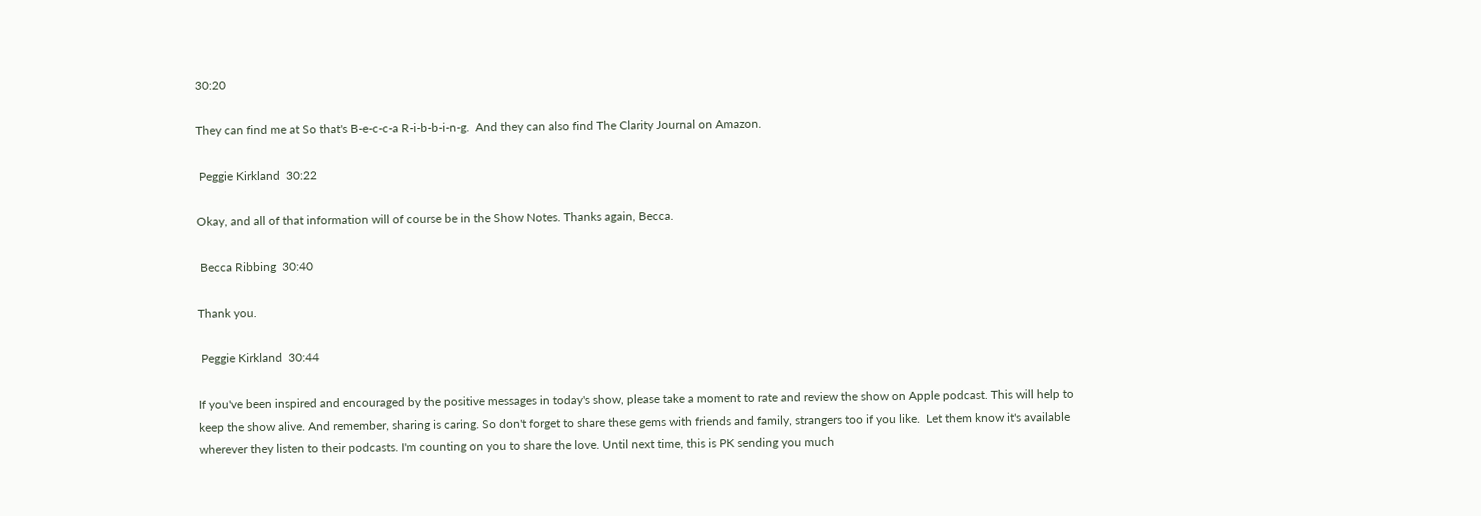30:20

They can find me at So that's B-e-c-c-a R-i-b-b-i-n-g.  And they can also find The Clarity Journal on Amazon.

 Peggie Kirkland  30:22

Okay, and all of that information will of course be in the Show Notes. Thanks again, Becca.

 Becca Ribbing  30:40

Thank you.

 Peggie Kirkland  30:44

If you've been inspired and encouraged by the positive messages in today's show, please take a moment to rate and review the show on Apple podcast. This will help to keep the show alive. And remember, sharing is caring. So don't forget to share these gems with friends and family, strangers too if you like.  Let them know it's available wherever they listen to their podcasts. I'm counting on you to share the love. Until next time, this is PK sending you much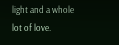light and a whole lot of love.